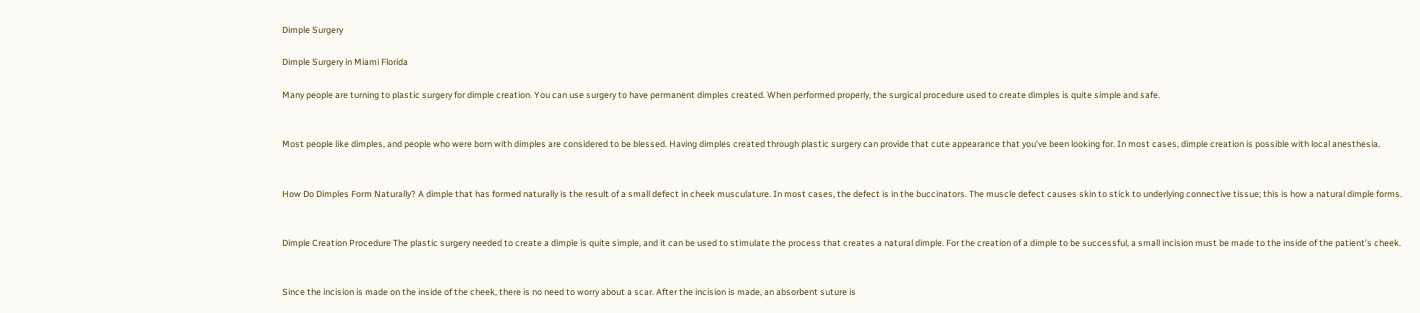Dimple Surgery

Dimple Surgery in Miami Florida

Many people are turning to plastic surgery for dimple creation. You can use surgery to have permanent dimples created. When performed properly, the surgical procedure used to create dimples is quite simple and safe.


Most people like dimples, and people who were born with dimples are considered to be blessed. Having dimples created through plastic surgery can provide that cute appearance that you’ve been looking for. In most cases, dimple creation is possible with local anesthesia.


How Do Dimples Form Naturally? A dimple that has formed naturally is the result of a small defect in cheek musculature. In most cases, the defect is in the buccinators. The muscle defect causes skin to stick to underlying connective tissue; this is how a natural dimple forms.


Dimple Creation Procedure The plastic surgery needed to create a dimple is quite simple, and it can be used to stimulate the process that creates a natural dimple. For the creation of a dimple to be successful, a small incision must be made to the inside of the patient’s cheek.


Since the incision is made on the inside of the cheek, there is no need to worry about a scar. After the incision is made, an absorbent suture is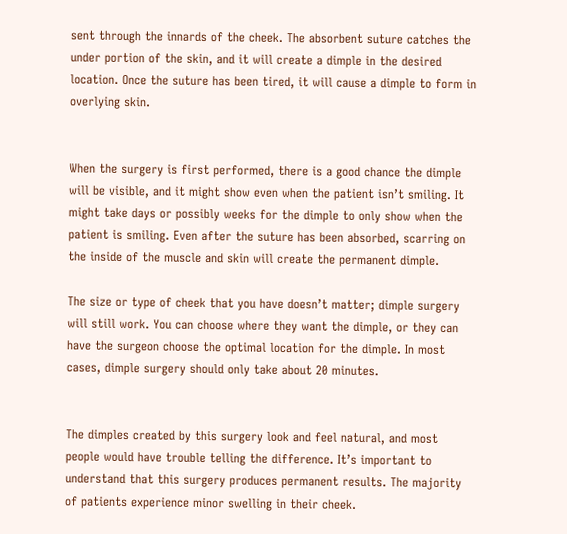sent through the innards of the cheek. The absorbent suture catches the under portion of the skin, and it will create a dimple in the desired location. Once the suture has been tired, it will cause a dimple to form in overlying skin.


When the surgery is first performed, there is a good chance the dimple will be visible, and it might show even when the patient isn’t smiling. It might take days or possibly weeks for the dimple to only show when the patient is smiling. Even after the suture has been absorbed, scarring on the inside of the muscle and skin will create the permanent dimple.

The size or type of cheek that you have doesn’t matter; dimple surgery will still work. You can choose where they want the dimple, or they can have the surgeon choose the optimal location for the dimple. In most cases, dimple surgery should only take about 20 minutes.


The dimples created by this surgery look and feel natural, and most people would have trouble telling the difference. It’s important to understand that this surgery produces permanent results. The majority of patients experience minor swelling in their cheek.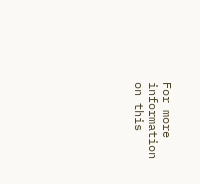For more information on this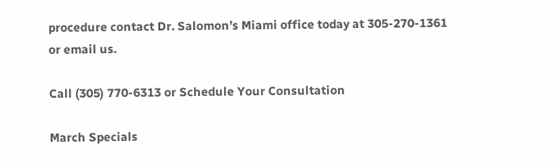procedure contact Dr. Salomon’s Miami office today at 305-270-1361 or email us.

Call (305) 770-6313 or Schedule Your Consultation

March Specials